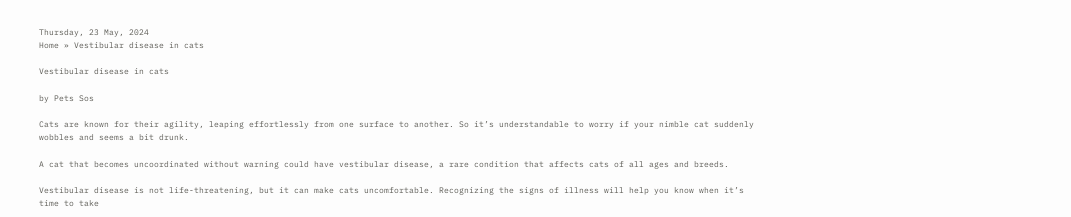Thursday, 23 May, 2024
Home » Vestibular disease in cats

Vestibular disease in cats

by Pets Sos

Cats are known for their agility, leaping effortlessly from one surface to another. So it’s understandable to worry if your nimble cat suddenly wobbles and seems a bit drunk.

A cat that becomes uncoordinated without warning could have vestibular disease, a rare condition that affects cats of all ages and breeds.

Vestibular disease is not life-threatening, but it can make cats uncomfortable. Recognizing the signs of illness will help you know when it’s time to take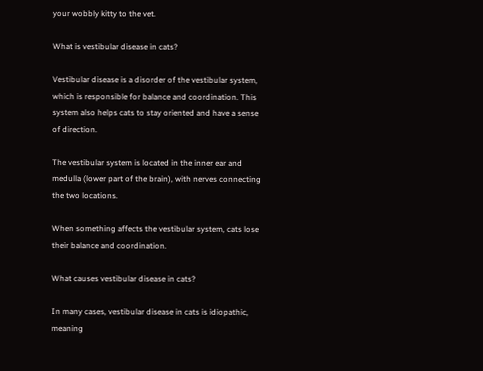your wobbly kitty to the vet.

What is vestibular disease in cats?

Vestibular disease is a disorder of the vestibular system, which is responsible for balance and coordination. This system also helps cats to stay oriented and have a sense of direction.

The vestibular system is located in the inner ear and medulla (lower part of the brain), with nerves connecting the two locations.

When something affects the vestibular system, cats lose their balance and coordination.

What causes vestibular disease in cats?

In many cases, vestibular disease in cats is idiopathic, meaning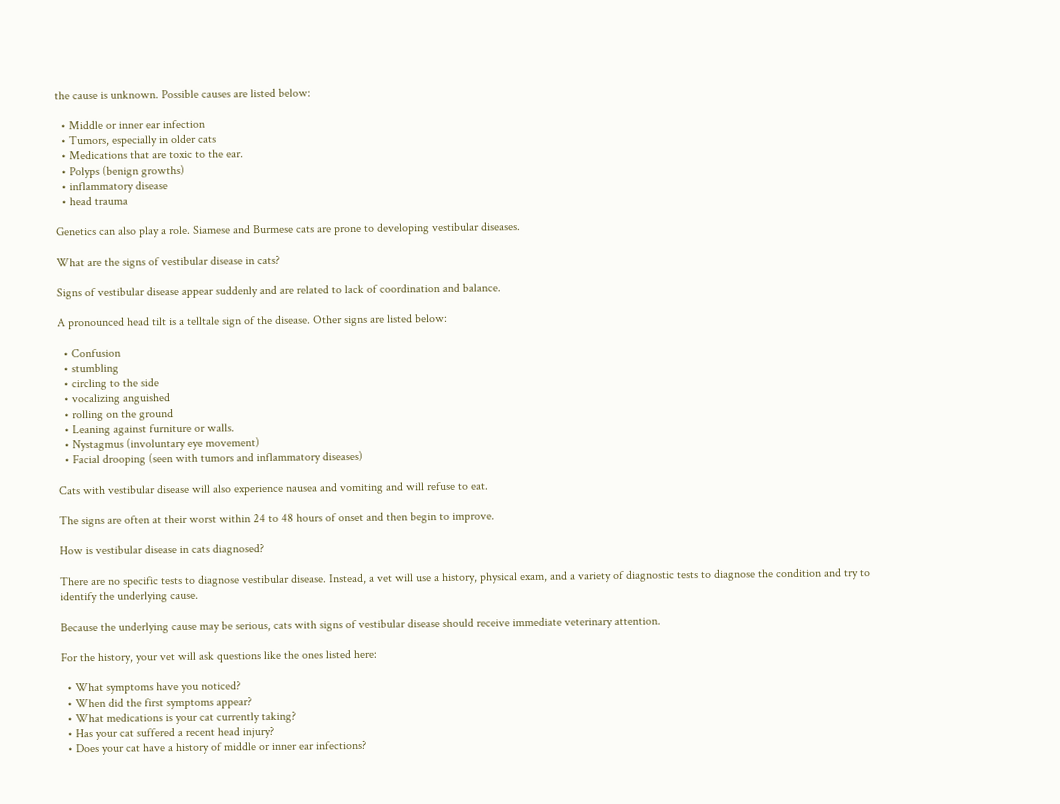the cause is unknown. Possible causes are listed below:

  • Middle or inner ear infection
  • Tumors, especially in older cats
  • Medications that are toxic to the ear.
  • Polyps (benign growths)
  • inflammatory disease
  • head trauma

Genetics can also play a role. Siamese and Burmese cats are prone to developing vestibular diseases.

What are the signs of vestibular disease in cats?

Signs of vestibular disease appear suddenly and are related to lack of coordination and balance.

A pronounced head tilt is a telltale sign of the disease. Other signs are listed below:

  • Confusion
  • stumbling
  • circling to the side
  • vocalizing anguished
  • rolling on the ground
  • Leaning against furniture or walls.
  • Nystagmus (involuntary eye movement)
  • Facial drooping (seen with tumors and inflammatory diseases)

Cats with vestibular disease will also experience nausea and vomiting and will refuse to eat.

The signs are often at their worst within 24 to 48 hours of onset and then begin to improve.

How is vestibular disease in cats diagnosed?

There are no specific tests to diagnose vestibular disease. Instead, a vet will use a history, physical exam, and a variety of diagnostic tests to diagnose the condition and try to identify the underlying cause.

Because the underlying cause may be serious, cats with signs of vestibular disease should receive immediate veterinary attention.

For the history, your vet will ask questions like the ones listed here:

  • What symptoms have you noticed?
  • When did the first symptoms appear?
  • What medications is your cat currently taking?
  • Has your cat suffered a recent head injury?
  • Does your cat have a history of middle or inner ear infections?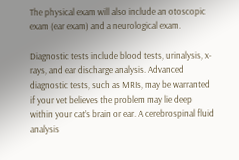The physical exam will also include an otoscopic exam (ear exam) and a neurological exam.

Diagnostic tests include blood tests, urinalysis, x-rays, and ear discharge analysis. Advanced diagnostic tests, such as MRIs, may be warranted if your vet believes the problem may lie deep within your cat’s brain or ear. A cerebrospinal fluid analysis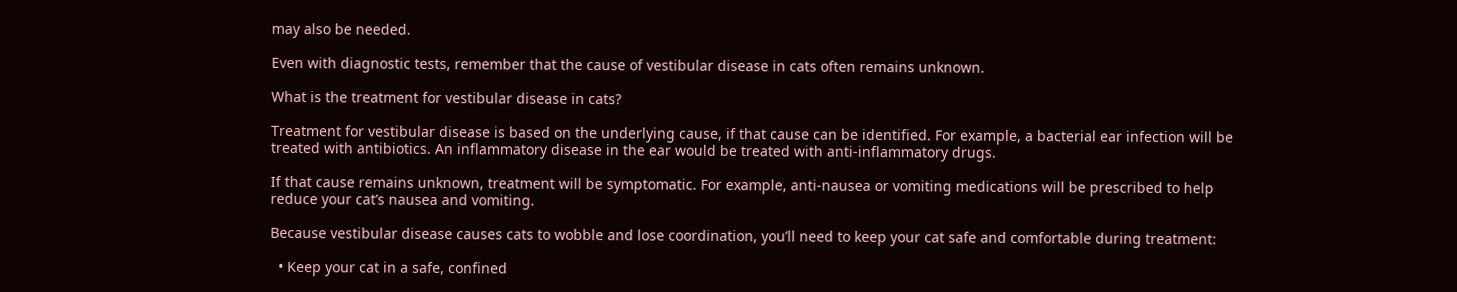may also be needed.

Even with diagnostic tests, remember that the cause of vestibular disease in cats often remains unknown.

What is the treatment for vestibular disease in cats?

Treatment for vestibular disease is based on the underlying cause, if that cause can be identified. For example, a bacterial ear infection will be treated with antibiotics. An inflammatory disease in the ear would be treated with anti-inflammatory drugs.

If that cause remains unknown, treatment will be symptomatic. For example, anti-nausea or vomiting medications will be prescribed to help reduce your cat’s nausea and vomiting.

Because vestibular disease causes cats to wobble and lose coordination, you’ll need to keep your cat safe and comfortable during treatment:

  • Keep your cat in a safe, confined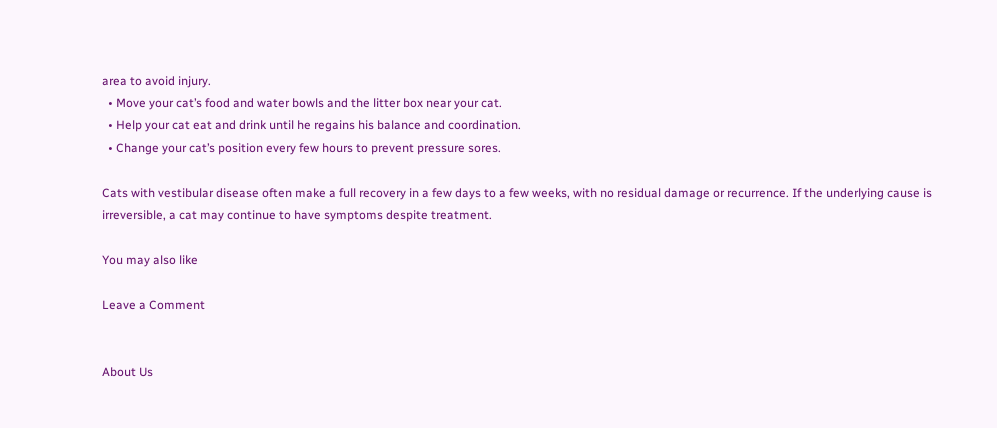area to avoid injury.
  • Move your cat’s food and water bowls and the litter box near your cat.
  • Help your cat eat and drink until he regains his balance and coordination.
  • Change your cat’s position every few hours to prevent pressure sores.

Cats with vestibular disease often make a full recovery in a few days to a few weeks, with no residual damage or recurrence. If the underlying cause is irreversible, a cat may continue to have symptoms despite treatment.

You may also like

Leave a Comment


About Us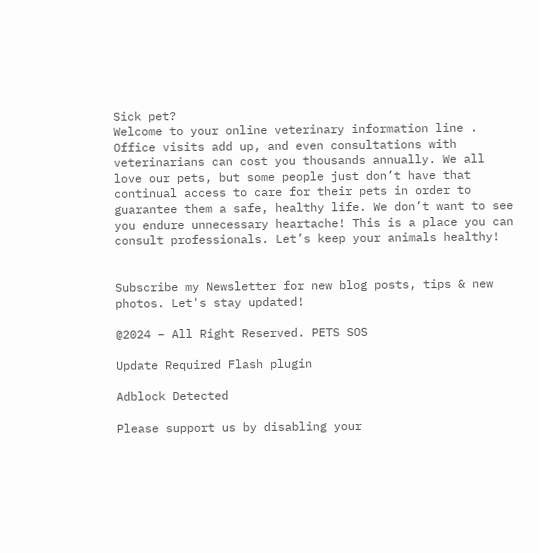Sick pet?
Welcome to your online veterinary information line . Office visits add up, and even consultations with veterinarians can cost you thousands annually. We all love our pets, but some people just don’t have that continual access to care for their pets in order to guarantee them a safe, healthy life. We don’t want to see you endure unnecessary heartache! This is a place you can consult professionals. Let’s keep your animals healthy!


Subscribe my Newsletter for new blog posts, tips & new photos. Let's stay updated!

@2024 – All Right Reserved. PETS SOS

Update Required Flash plugin

Adblock Detected

Please support us by disabling your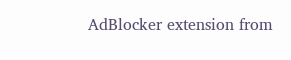AdBlocker extension from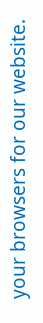your browsers for our website.